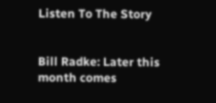Listen To The Story


Bill Radke: Later this month comes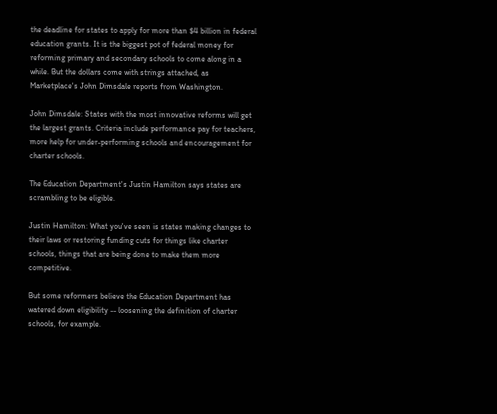the deadline for states to apply for more than $4 billion in federal education grants. It is the biggest pot of federal money for reforming primary and secondary schools to come along in a while. But the dollars come with strings attached, as Marketplace's John Dimsdale reports from Washington.

John Dimsdale: States with the most innovative reforms will get the largest grants. Criteria include performance pay for teachers, more help for under-performing schools and encouragement for charter schools.

The Education Department's Justin Hamilton says states are scrambling to be eligible.

Justin Hamilton: What you've seen is states making changes to their laws or restoring funding cuts for things like charter schools, things that are being done to make them more competitive.

But some reformers believe the Education Department has watered down eligibility -- loosening the definition of charter schools, for example.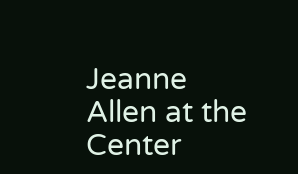Jeanne Allen at the Center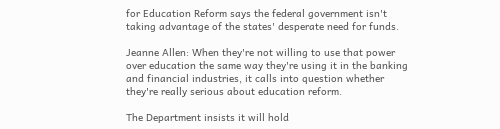for Education Reform says the federal government isn't taking advantage of the states' desperate need for funds.

Jeanne Allen: When they're not willing to use that power over education the same way they're using it in the banking and financial industries, it calls into question whether they're really serious about education reform.

The Department insists it will hold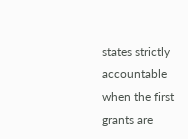states strictly accountable when the first grants are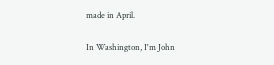made in April.

In Washington, I'm John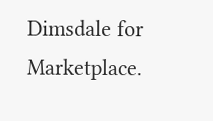Dimsdale for Marketplace.